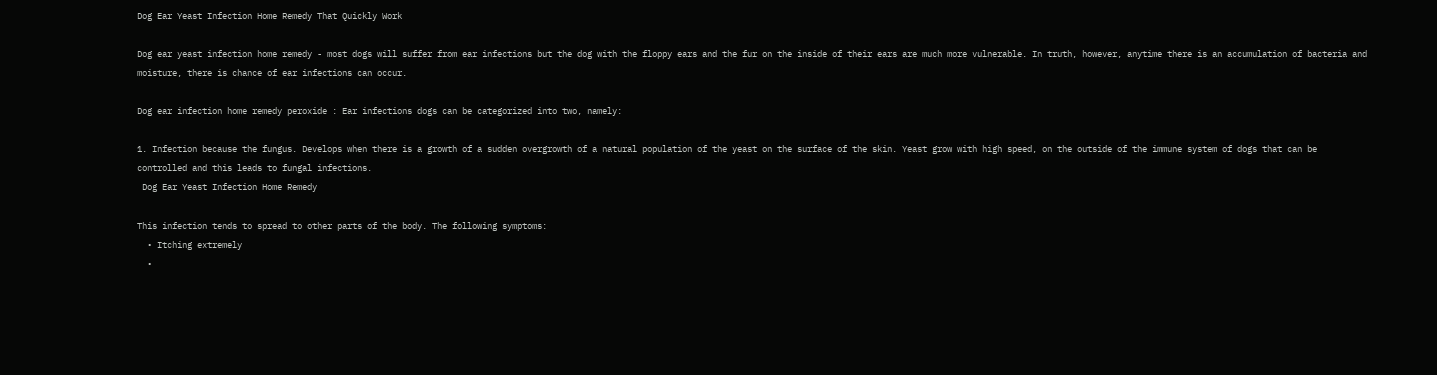Dog Ear Yeast Infection Home Remedy That Quickly Work

Dog ear yeast infection home remedy - most dogs will suffer from ear infections but the dog with the floppy ears and the fur on the inside of their ears are much more vulnerable. In truth, however, anytime there is an accumulation of bacteria and moisture, there is chance of ear infections can occur.

Dog ear infection home remedy peroxide : Ear infections dogs can be categorized into two, namely:

1. Infection because the fungus. Develops when there is a growth of a sudden overgrowth of a natural population of the yeast on the surface of the skin. Yeast grow with high speed, on the outside of the immune system of dogs that can be controlled and this leads to fungal infections.
 Dog Ear Yeast Infection Home Remedy

This infection tends to spread to other parts of the body. The following symptoms:
  • Itching extremely
  •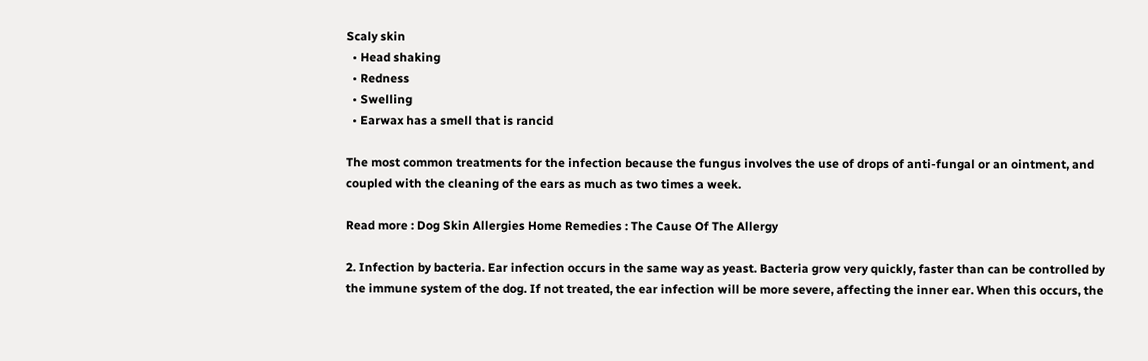Scaly skin
  • Head shaking
  • Redness
  • Swelling
  • Earwax has a smell that is rancid

The most common treatments for the infection because the fungus involves the use of drops of anti-fungal or an ointment, and coupled with the cleaning of the ears as much as two times a week.

Read more : Dog Skin Allergies Home Remedies : The Cause Of The Allergy

2. Infection by bacteria. Ear infection occurs in the same way as yeast. Bacteria grow very quickly, faster than can be controlled by the immune system of the dog. If not treated, the ear infection will be more severe, affecting the inner ear. When this occurs, the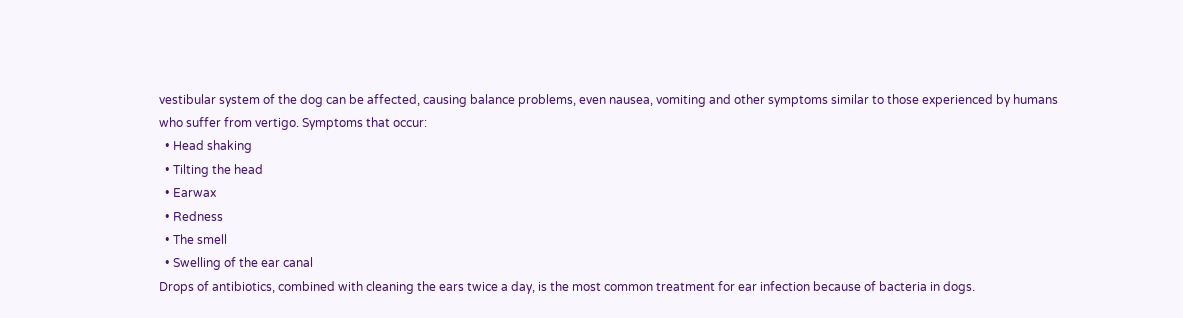vestibular system of the dog can be affected, causing balance problems, even nausea, vomiting and other symptoms similar to those experienced by humans who suffer from vertigo. Symptoms that occur:
  • Head shaking
  • Tilting the head
  • Earwax
  • Redness
  • The smell
  • Swelling of the ear canal
Drops of antibiotics, combined with cleaning the ears twice a day, is the most common treatment for ear infection because of bacteria in dogs.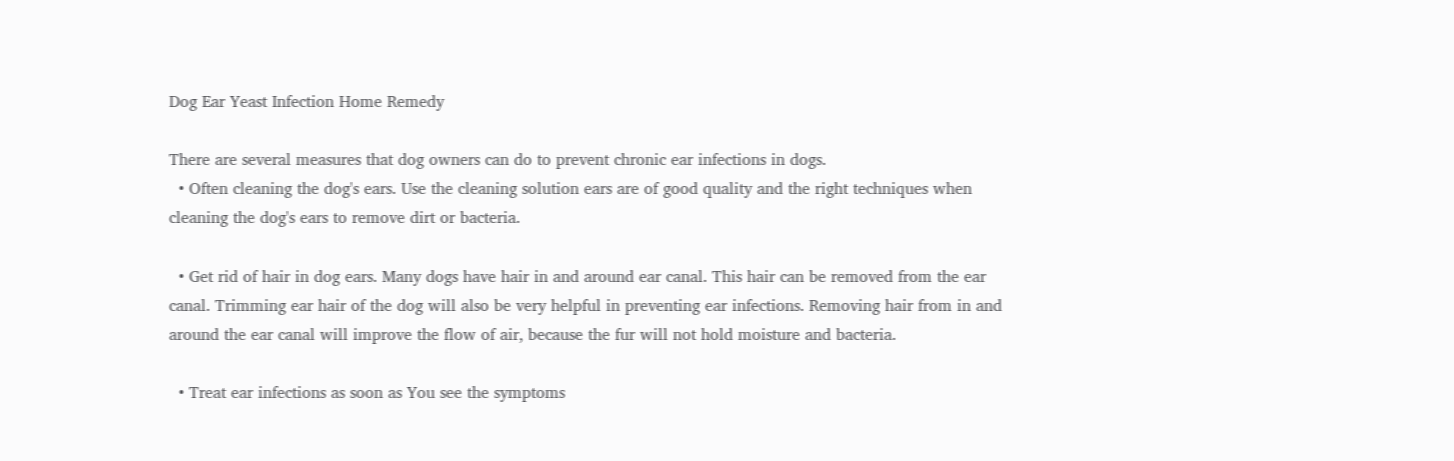Dog Ear Yeast Infection Home Remedy

There are several measures that dog owners can do to prevent chronic ear infections in dogs.
  • Often cleaning the dog's ears. Use the cleaning solution ears are of good quality and the right techniques when cleaning the dog's ears to remove dirt or bacteria.

  • Get rid of hair in dog ears. Many dogs have hair in and around ear canal. This hair can be removed from the ear canal. Trimming ear hair of the dog will also be very helpful in preventing ear infections. Removing hair from in and around the ear canal will improve the flow of air, because the fur will not hold moisture and bacteria.

  • Treat ear infections as soon as You see the symptoms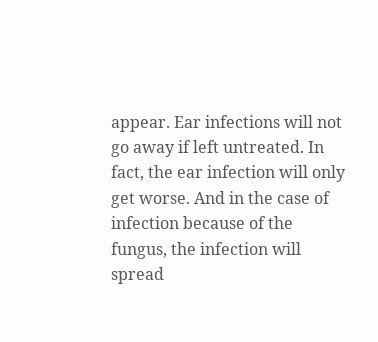appear. Ear infections will not go away if left untreated. In fact, the ear infection will only get worse. And in the case of infection because of the fungus, the infection will spread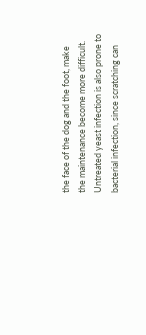the face of the dog and the foot, make the maintenance become more difficult. Untreated yeast infection is also prone to bacterial infection, since scratching can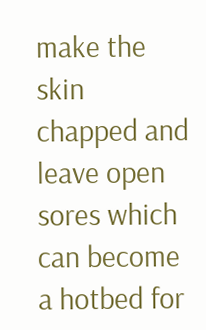make the skin chapped and leave open sores which can become a hotbed for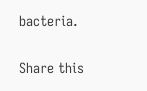bacteria.

Share this